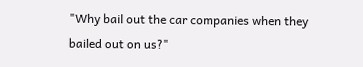"Why bail out the car companies when they bailed out on us?"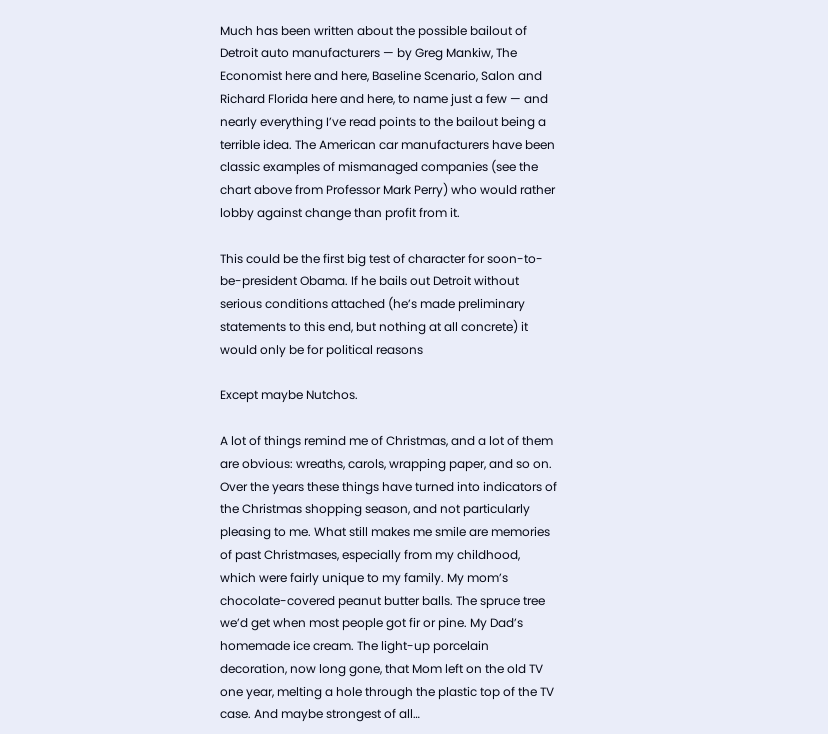Much has been written about the possible bailout of Detroit auto manufacturers — by Greg Mankiw, The Economist here and here, Baseline Scenario, Salon and Richard Florida here and here, to name just a few — and nearly everything I’ve read points to the bailout being a terrible idea. The American car manufacturers have been classic examples of mismanaged companies (see the chart above from Professor Mark Perry) who would rather lobby against change than profit from it.

This could be the first big test of character for soon-to-be-president Obama. If he bails out Detroit without serious conditions attached (he’s made preliminary statements to this end, but nothing at all concrete) it would only be for political reasons

Except maybe Nutchos.

A lot of things remind me of Christmas, and a lot of them are obvious: wreaths, carols, wrapping paper, and so on. Over the years these things have turned into indicators of the Christmas shopping season, and not particularly pleasing to me. What still makes me smile are memories of past Christmases, especially from my childhood, which were fairly unique to my family. My mom’s chocolate-covered peanut butter balls. The spruce tree we’d get when most people got fir or pine. My Dad’s homemade ice cream. The light-up porcelain decoration, now long gone, that Mom left on the old TV one year, melting a hole through the plastic top of the TV case. And maybe strongest of all…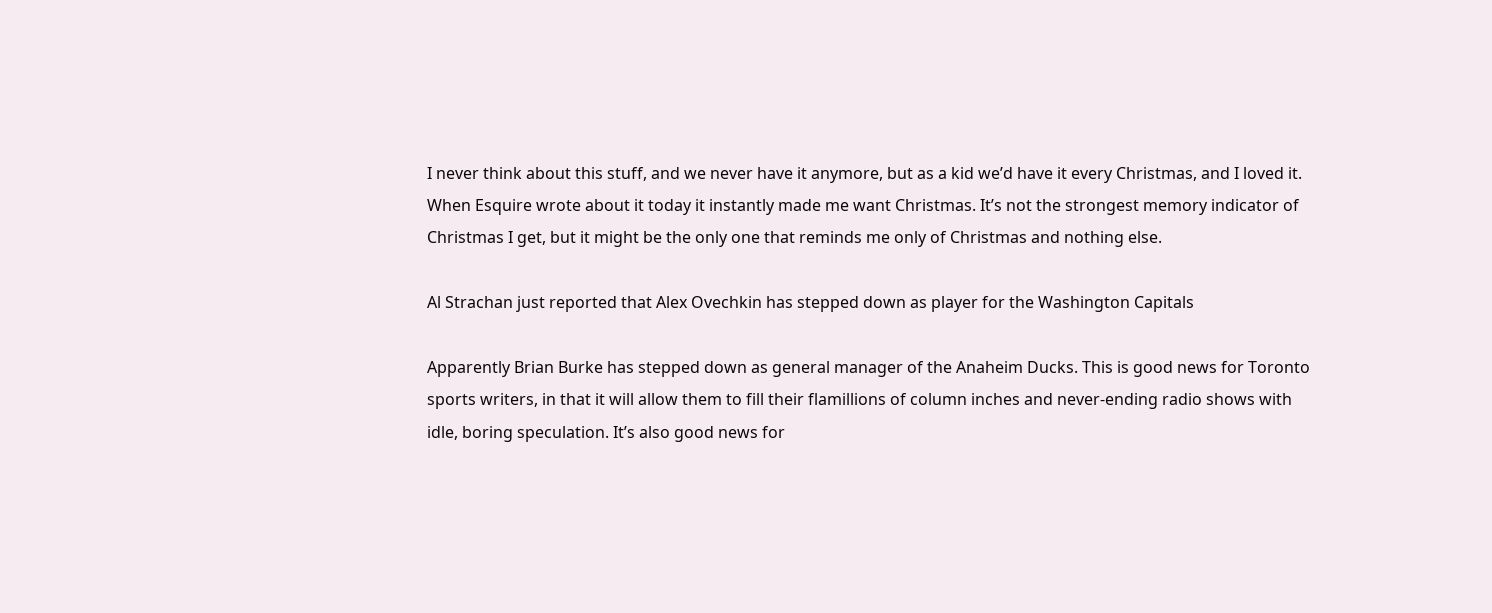I never think about this stuff, and we never have it anymore, but as a kid we’d have it every Christmas, and I loved it. When Esquire wrote about it today it instantly made me want Christmas. It’s not the strongest memory indicator of Christmas I get, but it might be the only one that reminds me only of Christmas and nothing else.

Al Strachan just reported that Alex Ovechkin has stepped down as player for the Washington Capitals

Apparently Brian Burke has stepped down as general manager of the Anaheim Ducks. This is good news for Toronto sports writers, in that it will allow them to fill their flamillions of column inches and never-ending radio shows with idle, boring speculation. It’s also good news for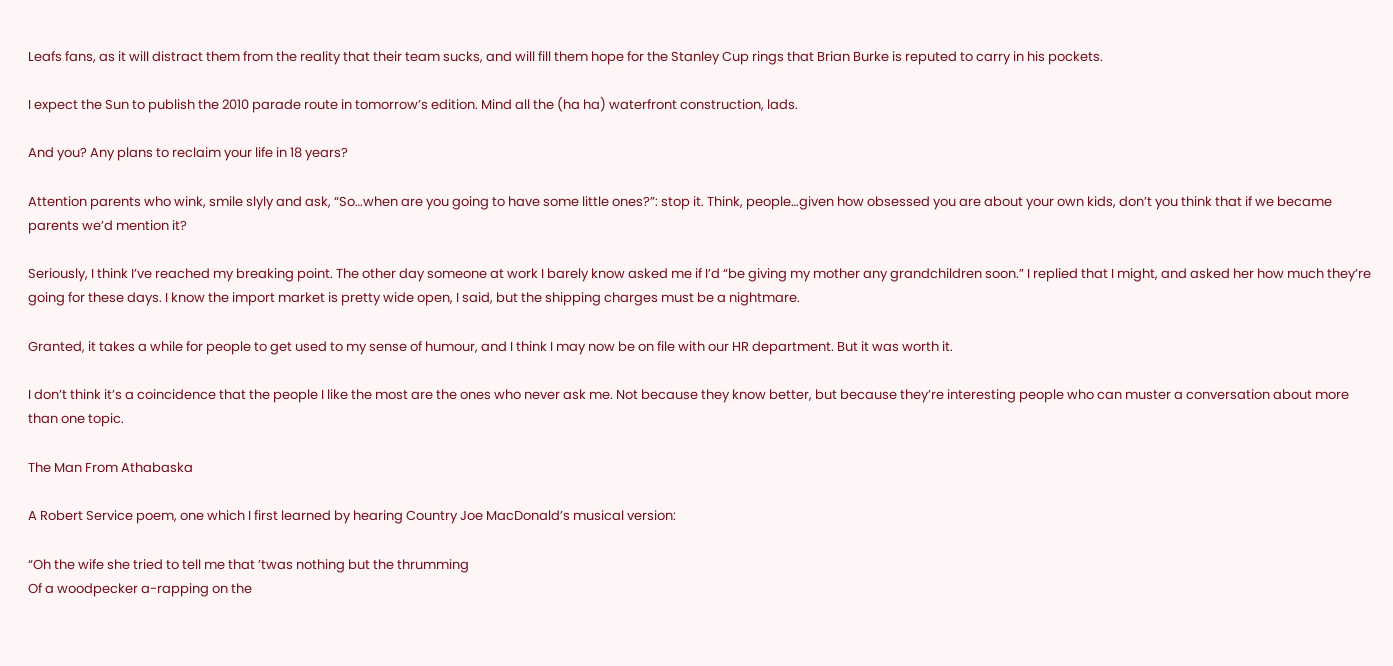Leafs fans, as it will distract them from the reality that their team sucks, and will fill them hope for the Stanley Cup rings that Brian Burke is reputed to carry in his pockets.

I expect the Sun to publish the 2010 parade route in tomorrow’s edition. Mind all the (ha ha) waterfront construction, lads.

And you? Any plans to reclaim your life in 18 years?

Attention parents who wink, smile slyly and ask, “So…when are you going to have some little ones?”: stop it. Think, people…given how obsessed you are about your own kids, don’t you think that if we became parents we’d mention it?

Seriously, I think I’ve reached my breaking point. The other day someone at work I barely know asked me if I’d “be giving my mother any grandchildren soon.” I replied that I might, and asked her how much they’re going for these days. I know the import market is pretty wide open, I said, but the shipping charges must be a nightmare.

Granted, it takes a while for people to get used to my sense of humour, and I think I may now be on file with our HR department. But it was worth it.

I don’t think it’s a coincidence that the people I like the most are the ones who never ask me. Not because they know better, but because they’re interesting people who can muster a conversation about more than one topic.

The Man From Athabaska

A Robert Service poem, one which I first learned by hearing Country Joe MacDonald’s musical version:

“Oh the wife she tried to tell me that ’twas nothing but the thrumming
Of a woodpecker a-rapping on the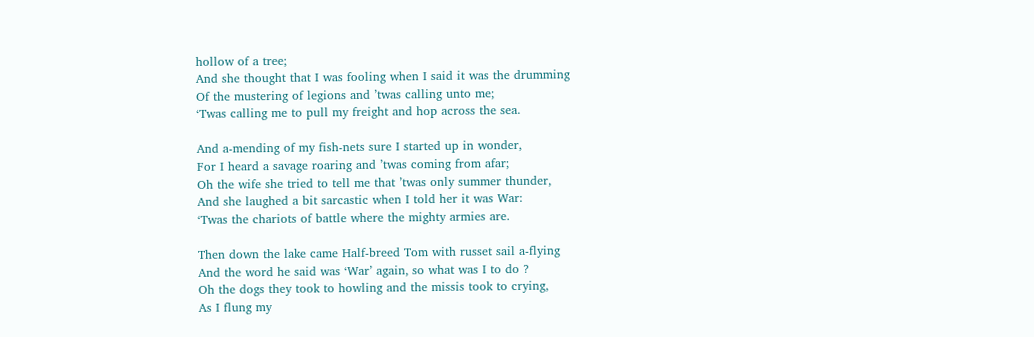hollow of a tree;
And she thought that I was fooling when I said it was the drumming
Of the mustering of legions and ’twas calling unto me;
‘Twas calling me to pull my freight and hop across the sea.

And a-mending of my fish-nets sure I started up in wonder,
For I heard a savage roaring and ’twas coming from afar;
Oh the wife she tried to tell me that ’twas only summer thunder,
And she laughed a bit sarcastic when I told her it was War:
‘Twas the chariots of battle where the mighty armies are.

Then down the lake came Half-breed Tom with russet sail a-flying
And the word he said was ‘War’ again, so what was I to do ?
Oh the dogs they took to howling and the missis took to crying,
As I flung my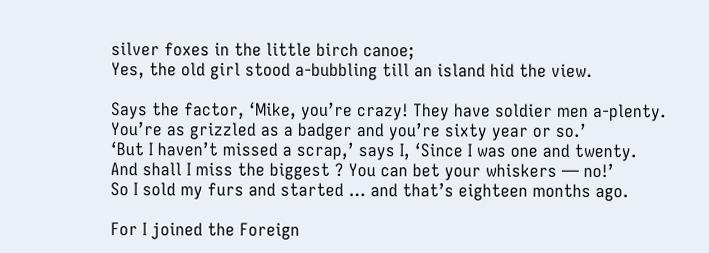silver foxes in the little birch canoe;
Yes, the old girl stood a-bubbling till an island hid the view.

Says the factor, ‘Mike, you’re crazy! They have soldier men a-plenty.
You’re as grizzled as a badger and you’re sixty year or so.’
‘But I haven’t missed a scrap,’ says I, ‘Since I was one and twenty.
And shall I miss the biggest ? You can bet your whiskers — no!’
So I sold my furs and started … and that’s eighteen months ago.

For I joined the Foreign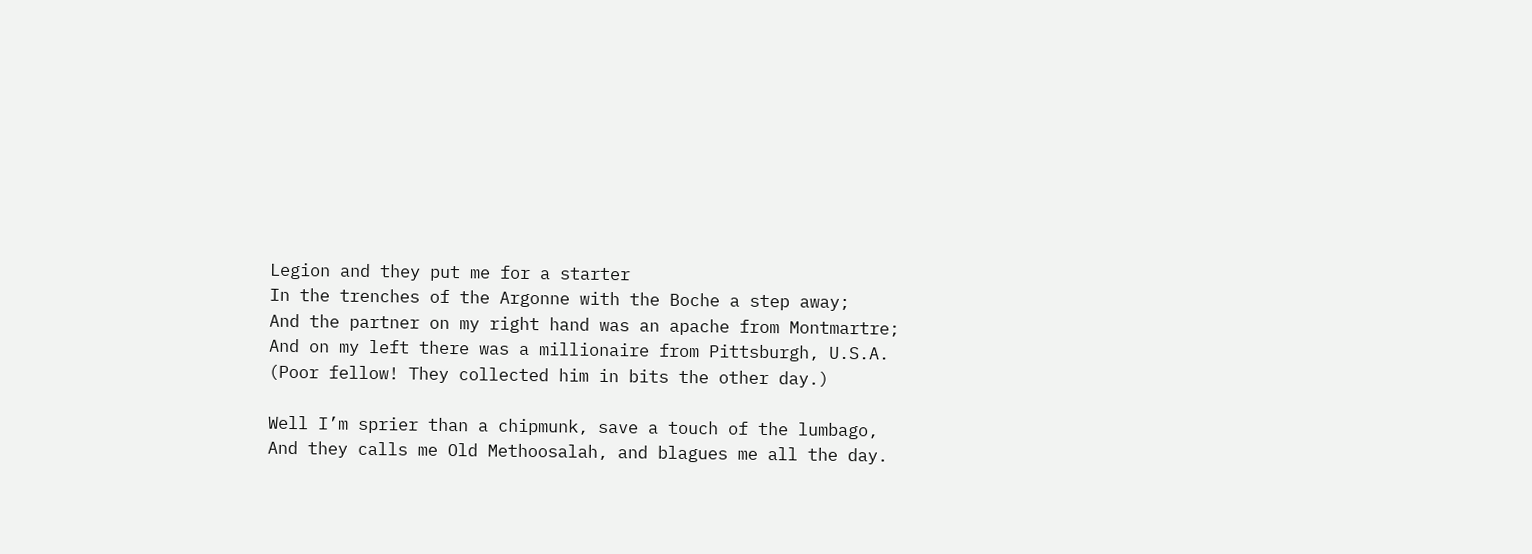Legion and they put me for a starter
In the trenches of the Argonne with the Boche a step away;
And the partner on my right hand was an apache from Montmartre;
And on my left there was a millionaire from Pittsburgh, U.S.A.
(Poor fellow! They collected him in bits the other day.)

Well I’m sprier than a chipmunk, save a touch of the lumbago,
And they calls me Old Methoosalah, and blagues me all the day.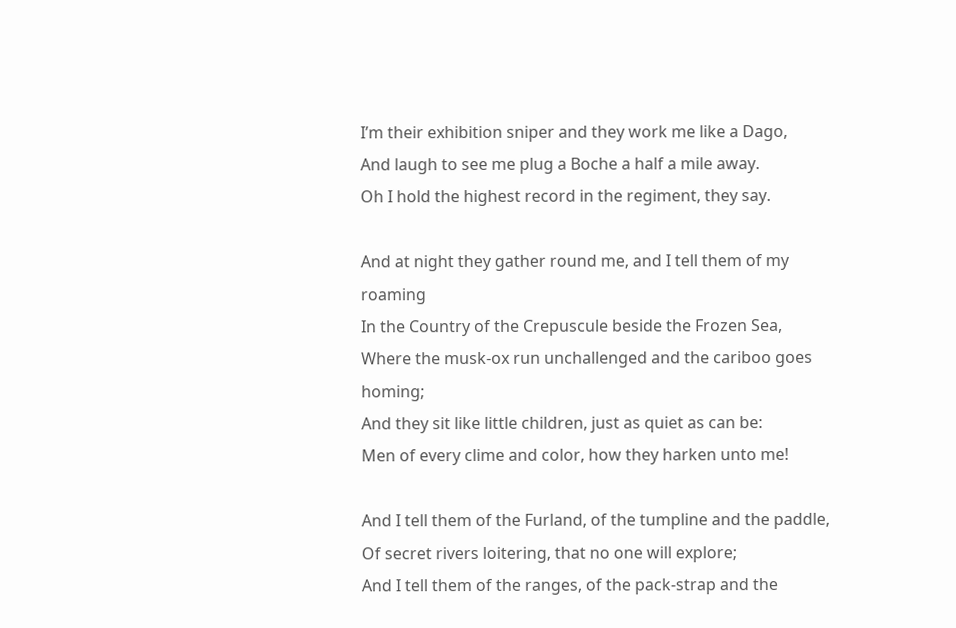I’m their exhibition sniper and they work me like a Dago,
And laugh to see me plug a Boche a half a mile away.
Oh I hold the highest record in the regiment, they say.

And at night they gather round me, and I tell them of my roaming
In the Country of the Crepuscule beside the Frozen Sea,
Where the musk-ox run unchallenged and the cariboo goes homing;
And they sit like little children, just as quiet as can be:
Men of every clime and color, how they harken unto me!

And I tell them of the Furland, of the tumpline and the paddle,
Of secret rivers loitering, that no one will explore;
And I tell them of the ranges, of the pack-strap and the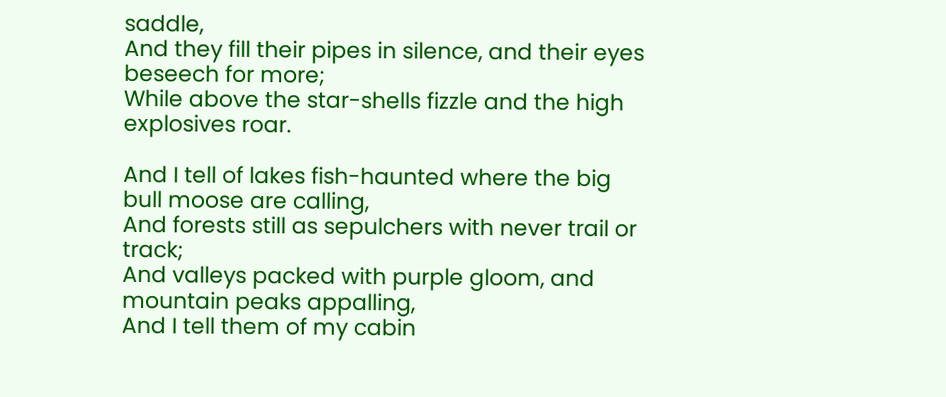saddle,
And they fill their pipes in silence, and their eyes beseech for more;
While above the star-shells fizzle and the high explosives roar.

And I tell of lakes fish-haunted where the big bull moose are calling,
And forests still as sepulchers with never trail or track;
And valleys packed with purple gloom, and mountain peaks appalling,
And I tell them of my cabin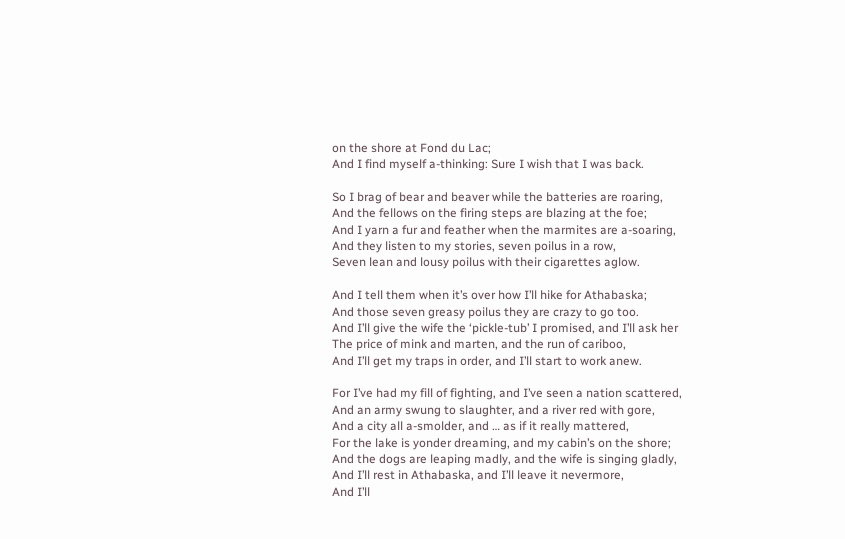on the shore at Fond du Lac;
And I find myself a-thinking: Sure I wish that I was back.

So I brag of bear and beaver while the batteries are roaring,
And the fellows on the firing steps are blazing at the foe;
And I yarn a fur and feather when the marmites are a-soaring,
And they listen to my stories, seven poilus in a row,
Seven lean and lousy poilus with their cigarettes aglow.

And I tell them when it’s over how I’ll hike for Athabaska;
And those seven greasy poilus they are crazy to go too.
And I’ll give the wife the ‘pickle-tub’ I promised, and I’ll ask her
The price of mink and marten, and the run of cariboo,
And I’ll get my traps in order, and I’ll start to work anew.

For I’ve had my fill of fighting, and I’ve seen a nation scattered,
And an army swung to slaughter, and a river red with gore,
And a city all a-smolder, and … as if it really mattered,
For the lake is yonder dreaming, and my cabin’s on the shore;
And the dogs are leaping madly, and the wife is singing gladly,
And I’ll rest in Athabaska, and I’ll leave it nevermore,
And I’ll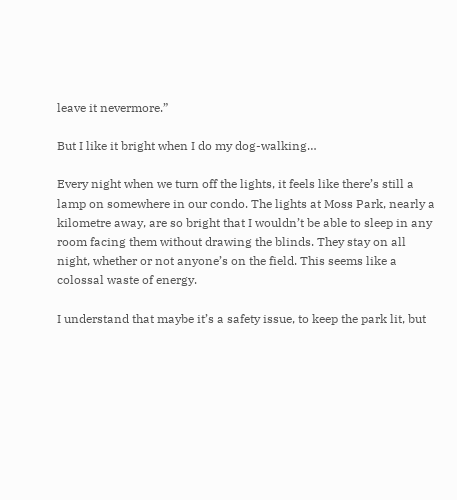leave it nevermore.”

But I like it bright when I do my dog-walking…

Every night when we turn off the lights, it feels like there’s still a lamp on somewhere in our condo. The lights at Moss Park, nearly a kilometre away, are so bright that I wouldn’t be able to sleep in any room facing them without drawing the blinds. They stay on all night, whether or not anyone’s on the field. This seems like a colossal waste of energy.

I understand that maybe it’s a safety issue, to keep the park lit, but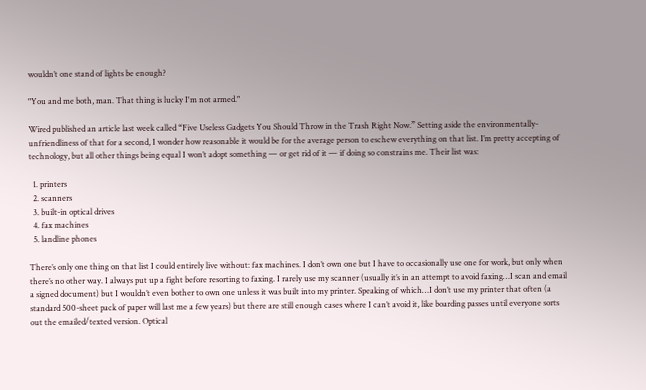wouldn’t one stand of lights be enough?

"You and me both, man. That thing is lucky I'm not armed."

Wired published an article last week called “Five Useless Gadgets You Should Throw in the Trash Right Now.” Setting aside the environmentally-unfriendliness of that for a second, I wonder how reasonable it would be for the average person to eschew everything on that list. I’m pretty accepting of technology, but all other things being equal I won’t adopt something — or get rid of it — if doing so constrains me. Their list was:

  1. printers
  2. scanners
  3. built-in optical drives
  4. fax machines
  5. landline phones

There’s only one thing on that list I could entirely live without: fax machines. I don’t own one but I have to occasionally use one for work, but only when there’s no other way. I always put up a fight before resorting to faxing. I rarely use my scanner (usually it’s in an attempt to avoid faxing…I scan and email a signed document) but I wouldn’t even bother to own one unless it was built into my printer. Speaking of which…I don’t use my printer that often (a standard 500-sheet pack of paper will last me a few years) but there are still enough cases where I can’t avoid it, like boarding passes until everyone sorts out the emailed/texted version. Optical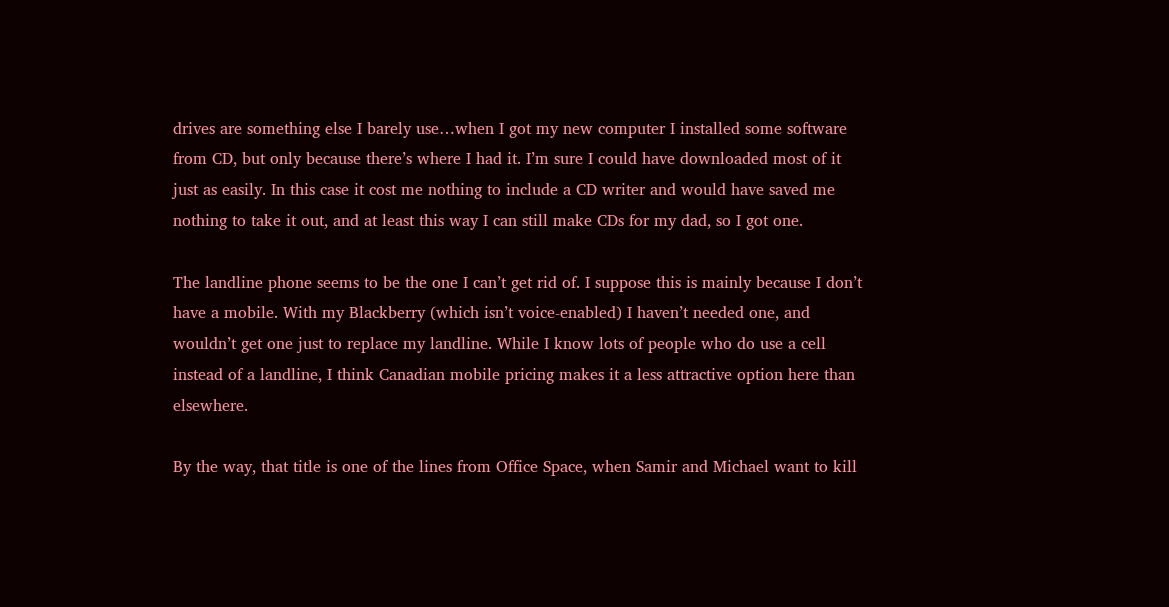drives are something else I barely use…when I got my new computer I installed some software from CD, but only because there’s where I had it. I’m sure I could have downloaded most of it just as easily. In this case it cost me nothing to include a CD writer and would have saved me nothing to take it out, and at least this way I can still make CDs for my dad, so I got one.

The landline phone seems to be the one I can’t get rid of. I suppose this is mainly because I don’t have a mobile. With my Blackberry (which isn’t voice-enabled) I haven’t needed one, and wouldn’t get one just to replace my landline. While I know lots of people who do use a cell instead of a landline, I think Canadian mobile pricing makes it a less attractive option here than elsewhere.

By the way, that title is one of the lines from Office Space, when Samir and Michael want to kill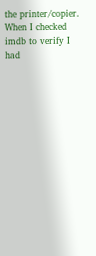the printer/copier. When I checked imdb to verify I had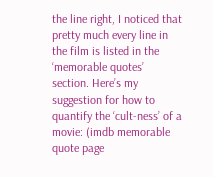the line right, I noticed that pretty much every line in the film is listed in the ‘memorable quotes’ section. Here’s my suggestion for how to quantify the ‘cult-ness’ of a movie: (imdb memorable quote page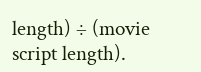length) ÷ (movie script length).